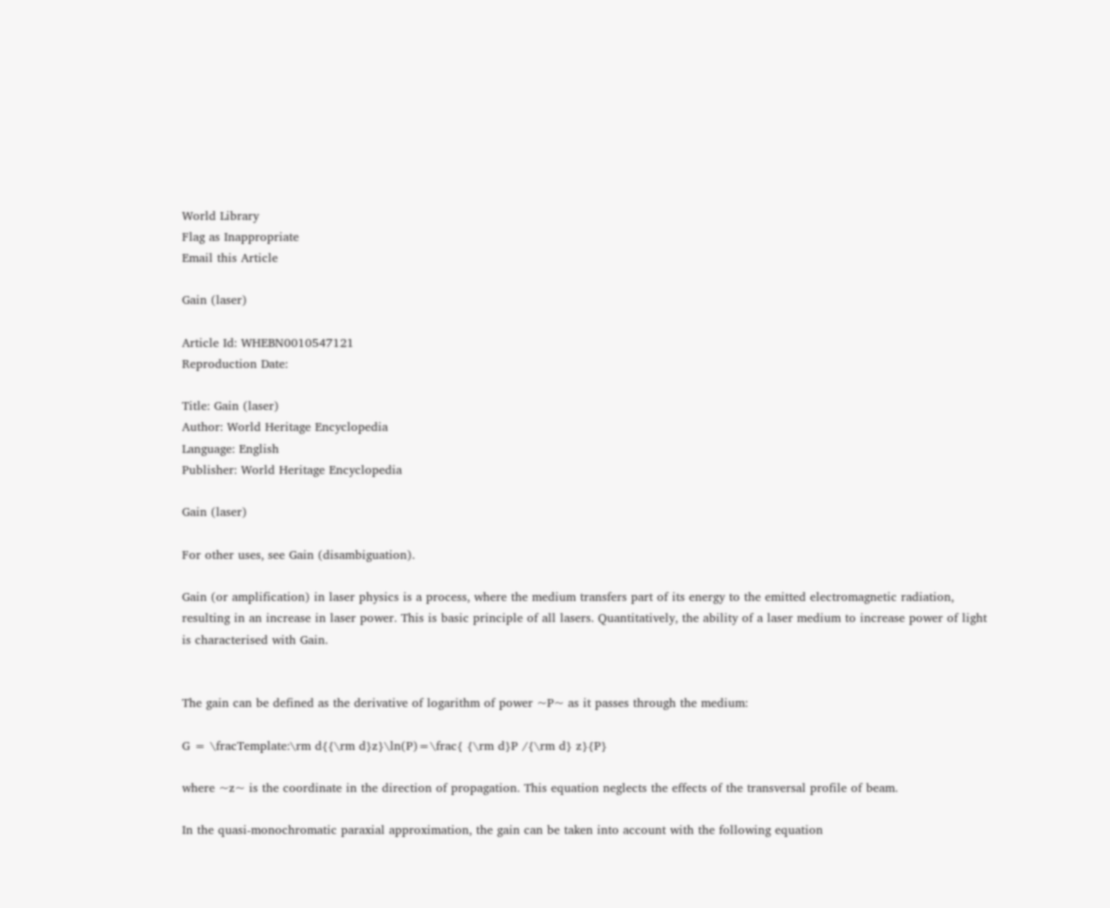World Library
Flag as Inappropriate
Email this Article

Gain (laser)

Article Id: WHEBN0010547121
Reproduction Date:

Title: Gain (laser)
Author: World Heritage Encyclopedia
Language: English
Publisher: World Heritage Encyclopedia

Gain (laser)

For other uses, see Gain (disambiguation).

Gain (or amplification) in laser physics is a process, where the medium transfers part of its energy to the emitted electromagnetic radiation, resulting in an increase in laser power. This is basic principle of all lasers. Quantitatively, the ability of a laser medium to increase power of light is characterised with Gain.


The gain can be defined as the derivative of logarithm of power ~P~ as it passes through the medium:

G = \fracTemplate:\rm d{{\rm d}z}\ln(P)=\frac{ {\rm d}P /{\rm d} z}{P}

where ~z~ is the coordinate in the direction of propagation. This equation neglects the effects of the transversal profile of beam.

In the quasi-monochromatic paraxial approximation, the gain can be taken into account with the following equation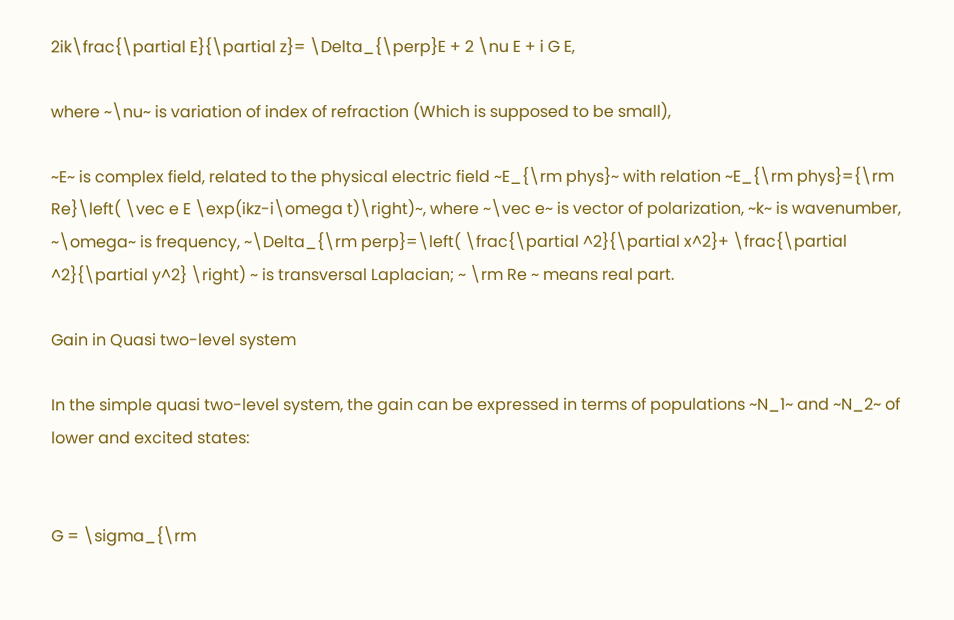2ik\frac{\partial E}{\partial z}= \Delta_{\perp}E + 2 \nu E + i G E,

where ~\nu~ is variation of index of refraction (Which is supposed to be small),

~E~ is complex field, related to the physical electric field ~E_{\rm phys}~ with relation ~E_{\rm phys}={\rm Re}\left( \vec e E \exp(ikz-i\omega t)\right)~, where ~\vec e~ is vector of polarization, ~k~ is wavenumber, ~\omega~ is frequency, ~\Delta_{\rm perp}=\left( \frac{\partial ^2}{\partial x^2}+ \frac{\partial ^2}{\partial y^2} \right) ~ is transversal Laplacian; ~ \rm Re ~ means real part.

Gain in Quasi two-level system

In the simple quasi two-level system, the gain can be expressed in terms of populations ~N_1~ and ~N_2~ of lower and excited states:


G = \sigma_{\rm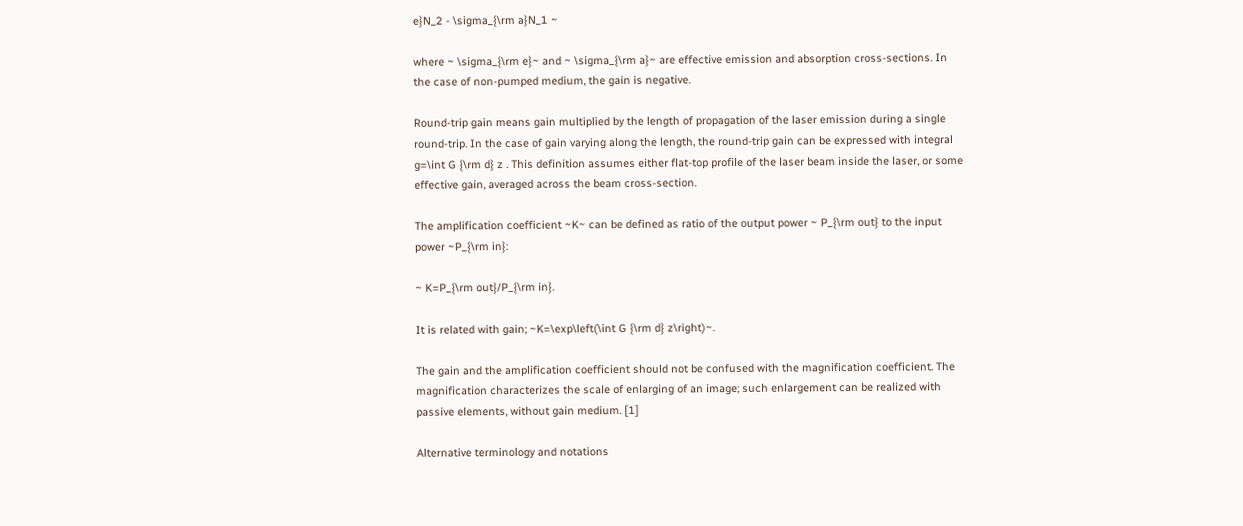e}N_2 - \sigma_{\rm a}N_1 ~

where ~ \sigma_{\rm e}~ and ~ \sigma_{\rm a}~ are effective emission and absorption cross-sections. In the case of non-pumped medium, the gain is negative.

Round-trip gain means gain multiplied by the length of propagation of the laser emission during a single round-trip. In the case of gain varying along the length, the round-trip gain can be expressed with integral g=\int G {\rm d} z . This definition assumes either flat-top profile of the laser beam inside the laser, or some effective gain, averaged across the beam cross-section.

The amplification coefficient ~K~ can be defined as ratio of the output power ~ P_{\rm out} to the input power ~P_{\rm in}:

~ K=P_{\rm out}/P_{\rm in}.

It is related with gain; ~K=\exp\left(\int G {\rm d} z\right)~.

The gain and the amplification coefficient should not be confused with the magnification coefficient. The magnification characterizes the scale of enlarging of an image; such enlargement can be realized with passive elements, without gain medium. [1]

Alternative terminology and notations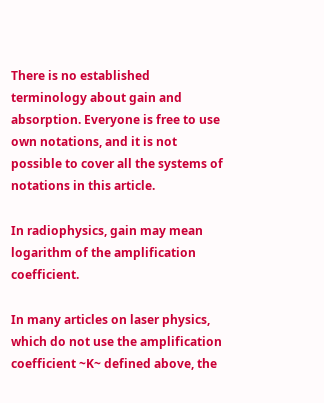There is no established terminology about gain and absorption. Everyone is free to use own notations, and it is not possible to cover all the systems of notations in this article.

In radiophysics, gain may mean logarithm of the amplification coefficient.

In many articles on laser physics, which do not use the amplification coefficient ~K~ defined above, the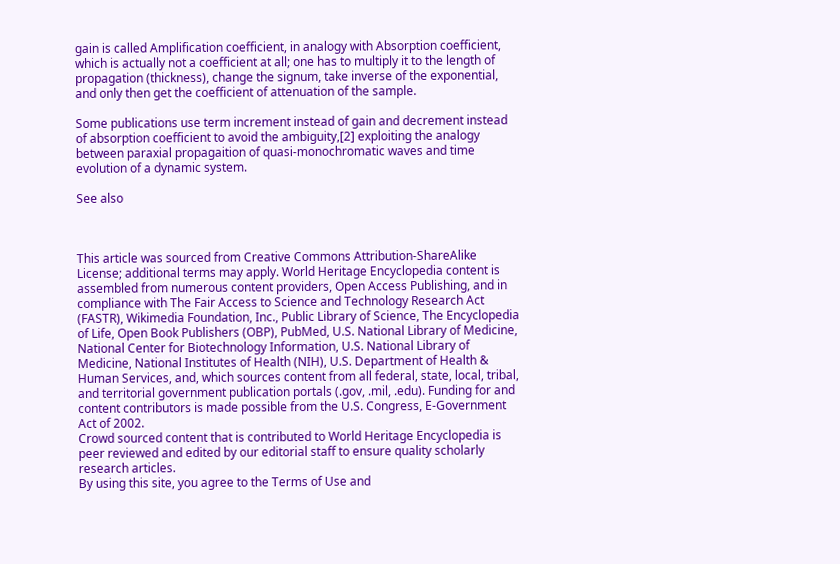gain is called Amplification coefficient, in analogy with Absorption coefficient, which is actually not a coefficient at all; one has to multiply it to the length of propagation (thickness), change the signum, take inverse of the exponential, and only then get the coefficient of attenuation of the sample.

Some publications use term increment instead of gain and decrement instead of absorption coefficient to avoid the ambiguity,[2] exploiting the analogy between paraxial propagaition of quasi-monochromatic waves and time evolution of a dynamic system.

See also



This article was sourced from Creative Commons Attribution-ShareAlike License; additional terms may apply. World Heritage Encyclopedia content is assembled from numerous content providers, Open Access Publishing, and in compliance with The Fair Access to Science and Technology Research Act (FASTR), Wikimedia Foundation, Inc., Public Library of Science, The Encyclopedia of Life, Open Book Publishers (OBP), PubMed, U.S. National Library of Medicine, National Center for Biotechnology Information, U.S. National Library of Medicine, National Institutes of Health (NIH), U.S. Department of Health & Human Services, and, which sources content from all federal, state, local, tribal, and territorial government publication portals (.gov, .mil, .edu). Funding for and content contributors is made possible from the U.S. Congress, E-Government Act of 2002.
Crowd sourced content that is contributed to World Heritage Encyclopedia is peer reviewed and edited by our editorial staff to ensure quality scholarly research articles.
By using this site, you agree to the Terms of Use and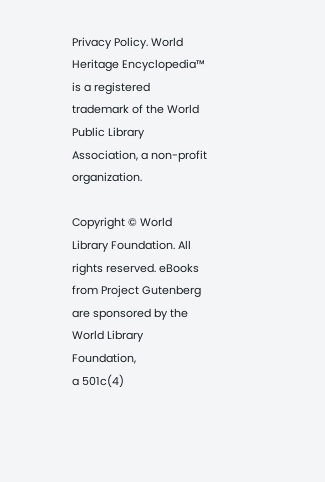Privacy Policy. World Heritage Encyclopedia™ is a registered trademark of the World Public Library Association, a non-profit organization.

Copyright © World Library Foundation. All rights reserved. eBooks from Project Gutenberg are sponsored by the World Library Foundation,
a 501c(4)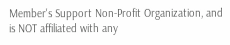Member's Support Non-Profit Organization, and is NOT affiliated with any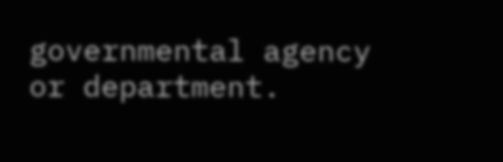governmental agency or department.